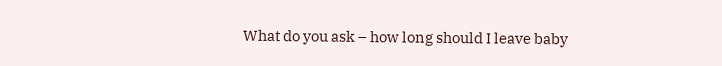What do you ask – how long should I leave baby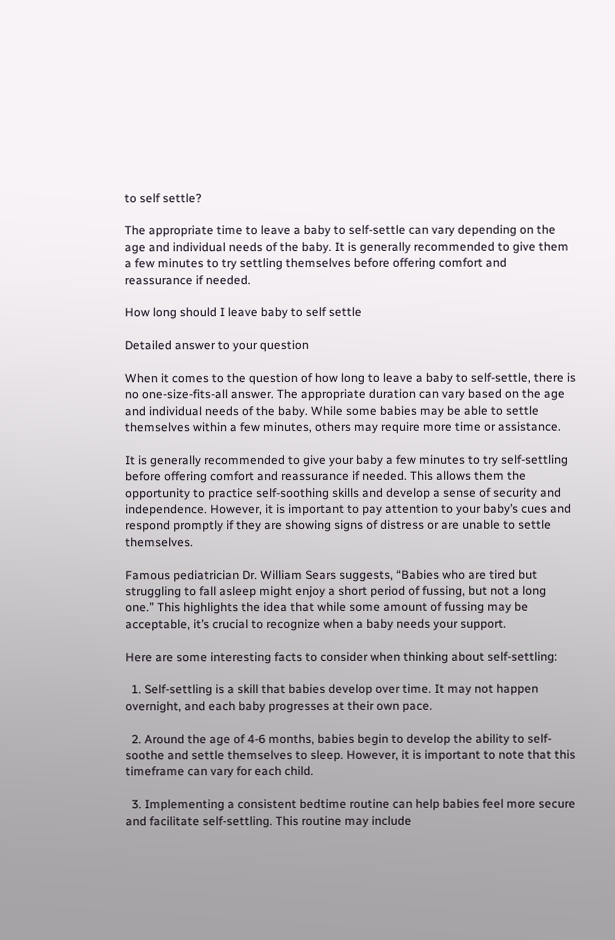to self settle?

The appropriate time to leave a baby to self-settle can vary depending on the age and individual needs of the baby. It is generally recommended to give them a few minutes to try settling themselves before offering comfort and reassurance if needed.

How long should I leave baby to self settle

Detailed answer to your question

When it comes to the question of how long to leave a baby to self-settle, there is no one-size-fits-all answer. The appropriate duration can vary based on the age and individual needs of the baby. While some babies may be able to settle themselves within a few minutes, others may require more time or assistance.

It is generally recommended to give your baby a few minutes to try self-settling before offering comfort and reassurance if needed. This allows them the opportunity to practice self-soothing skills and develop a sense of security and independence. However, it is important to pay attention to your baby’s cues and respond promptly if they are showing signs of distress or are unable to settle themselves.

Famous pediatrician Dr. William Sears suggests, “Babies who are tired but struggling to fall asleep might enjoy a short period of fussing, but not a long one.” This highlights the idea that while some amount of fussing may be acceptable, it’s crucial to recognize when a baby needs your support.

Here are some interesting facts to consider when thinking about self-settling:

  1. Self-settling is a skill that babies develop over time. It may not happen overnight, and each baby progresses at their own pace.

  2. Around the age of 4-6 months, babies begin to develop the ability to self-soothe and settle themselves to sleep. However, it is important to note that this timeframe can vary for each child.

  3. Implementing a consistent bedtime routine can help babies feel more secure and facilitate self-settling. This routine may include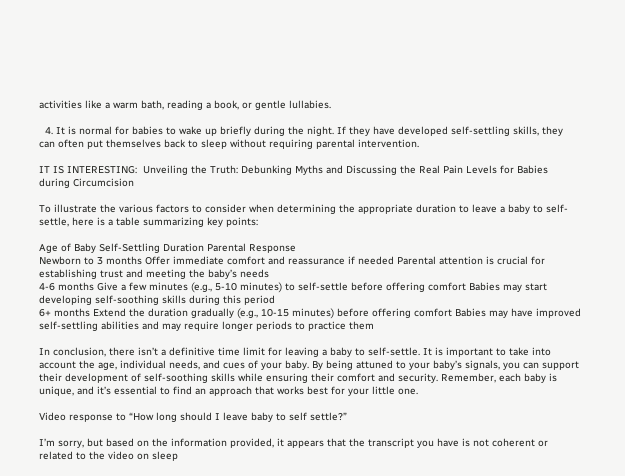activities like a warm bath, reading a book, or gentle lullabies.

  4. It is normal for babies to wake up briefly during the night. If they have developed self-settling skills, they can often put themselves back to sleep without requiring parental intervention.

IT IS INTERESTING:  Unveiling the Truth: Debunking Myths and Discussing the Real Pain Levels for Babies during Circumcision

To illustrate the various factors to consider when determining the appropriate duration to leave a baby to self-settle, here is a table summarizing key points:

Age of Baby Self-Settling Duration Parental Response
Newborn to 3 months Offer immediate comfort and reassurance if needed Parental attention is crucial for establishing trust and meeting the baby’s needs
4-6 months Give a few minutes (e.g., 5-10 minutes) to self-settle before offering comfort Babies may start developing self-soothing skills during this period
6+ months Extend the duration gradually (e.g., 10-15 minutes) before offering comfort Babies may have improved self-settling abilities and may require longer periods to practice them

In conclusion, there isn’t a definitive time limit for leaving a baby to self-settle. It is important to take into account the age, individual needs, and cues of your baby. By being attuned to your baby’s signals, you can support their development of self-soothing skills while ensuring their comfort and security. Remember, each baby is unique, and it’s essential to find an approach that works best for your little one.

Video response to “How long should I leave baby to self settle?”

I’m sorry, but based on the information provided, it appears that the transcript you have is not coherent or related to the video on sleep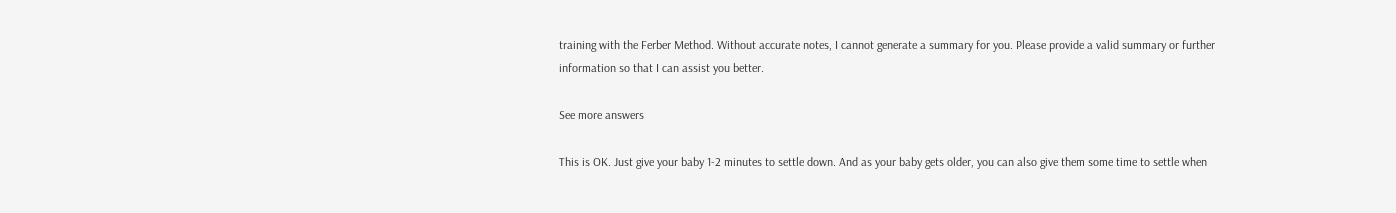training with the Ferber Method. Without accurate notes, I cannot generate a summary for you. Please provide a valid summary or further information so that I can assist you better.

See more answers

This is OK. Just give your baby 1-2 minutes to settle down. And as your baby gets older, you can also give them some time to settle when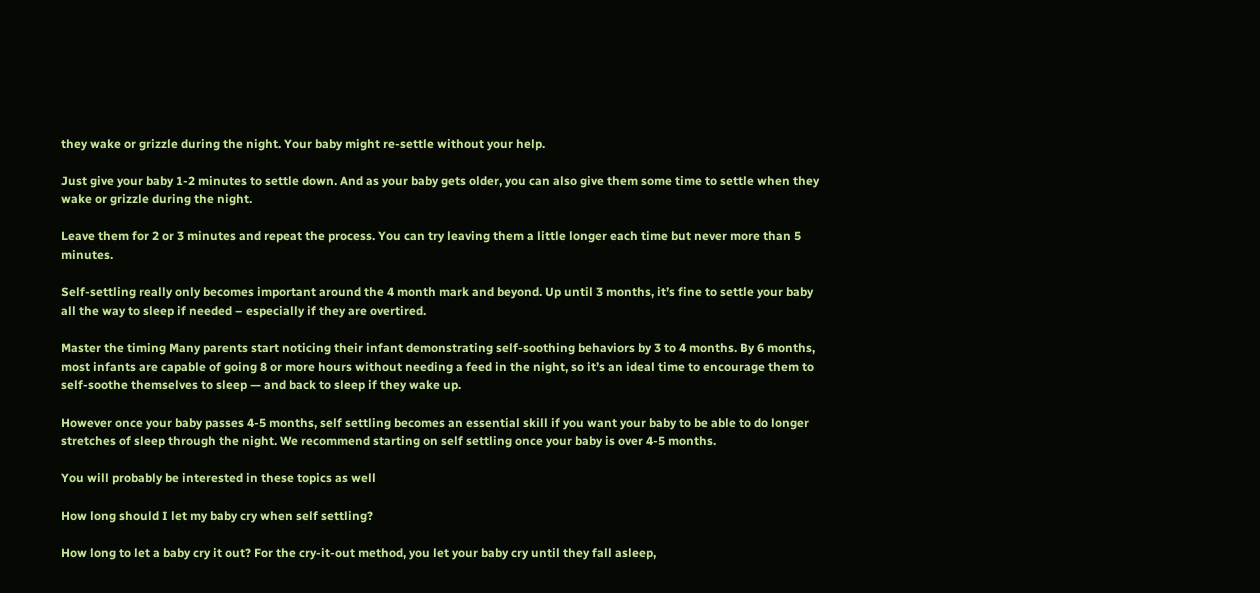they wake or grizzle during the night. Your baby might re-settle without your help.

Just give your baby 1-2 minutes to settle down. And as your baby gets older, you can also give them some time to settle when they wake or grizzle during the night.

Leave them for 2 or 3 minutes and repeat the process. You can try leaving them a little longer each time but never more than 5 minutes.

Self-settling really only becomes important around the 4 month mark and beyond. Up until 3 months, it’s fine to settle your baby all the way to sleep if needed – especially if they are overtired.

Master the timing Many parents start noticing their infant demonstrating self-soothing behaviors by 3 to 4 months. By 6 months, most infants are capable of going 8 or more hours without needing a feed in the night, so it’s an ideal time to encourage them to self-soothe themselves to sleep — and back to sleep if they wake up.

However once your baby passes 4-5 months, self settling becomes an essential skill if you want your baby to be able to do longer stretches of sleep through the night. We recommend starting on self settling once your baby is over 4-5 months.

You will probably be interested in these topics as well

How long should I let my baby cry when self settling?

How long to let a baby cry it out? For the cry-it-out method, you let your baby cry until they fall asleep,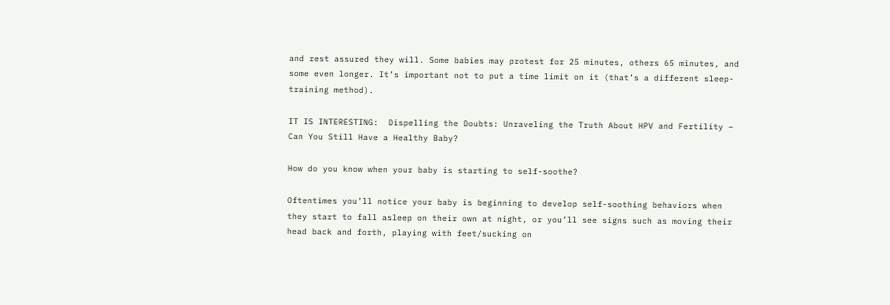and rest assured they will. Some babies may protest for 25 minutes, others 65 minutes, and some even longer. It’s important not to put a time limit on it (that’s a different sleep-training method).

IT IS INTERESTING:  Dispelling the Doubts: Unraveling the Truth About HPV and Fertility – Can You Still Have a Healthy Baby?

How do you know when your baby is starting to self-soothe?

Oftentimes you’ll notice your baby is beginning to develop self-soothing behaviors when they start to fall asleep on their own at night, or you’ll see signs such as moving their head back and forth, playing with feet/sucking on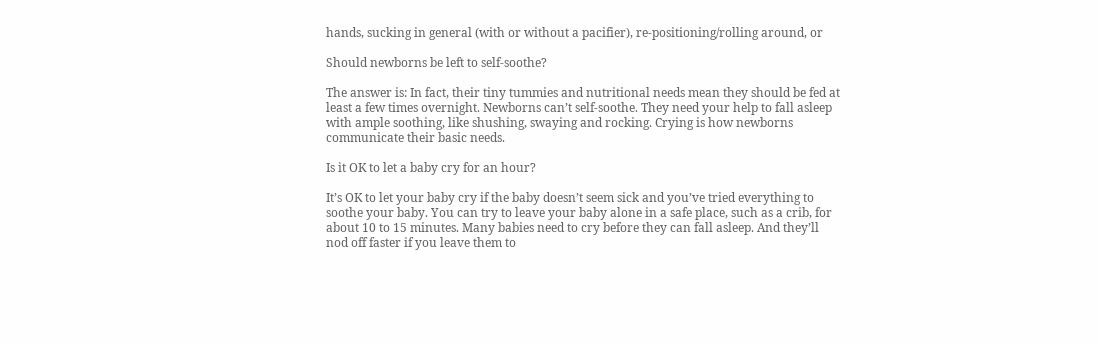hands, sucking in general (with or without a pacifier), re-positioning/rolling around, or

Should newborns be left to self-soothe?

The answer is: In fact, their tiny tummies and nutritional needs mean they should be fed at least a few times overnight. Newborns can’t self-soothe. They need your help to fall asleep with ample soothing, like shushing, swaying and rocking. Crying is how newborns communicate their basic needs.

Is it OK to let a baby cry for an hour?

It’s OK to let your baby cry if the baby doesn’t seem sick and you’ve tried everything to soothe your baby. You can try to leave your baby alone in a safe place, such as a crib, for about 10 to 15 minutes. Many babies need to cry before they can fall asleep. And they’ll nod off faster if you leave them to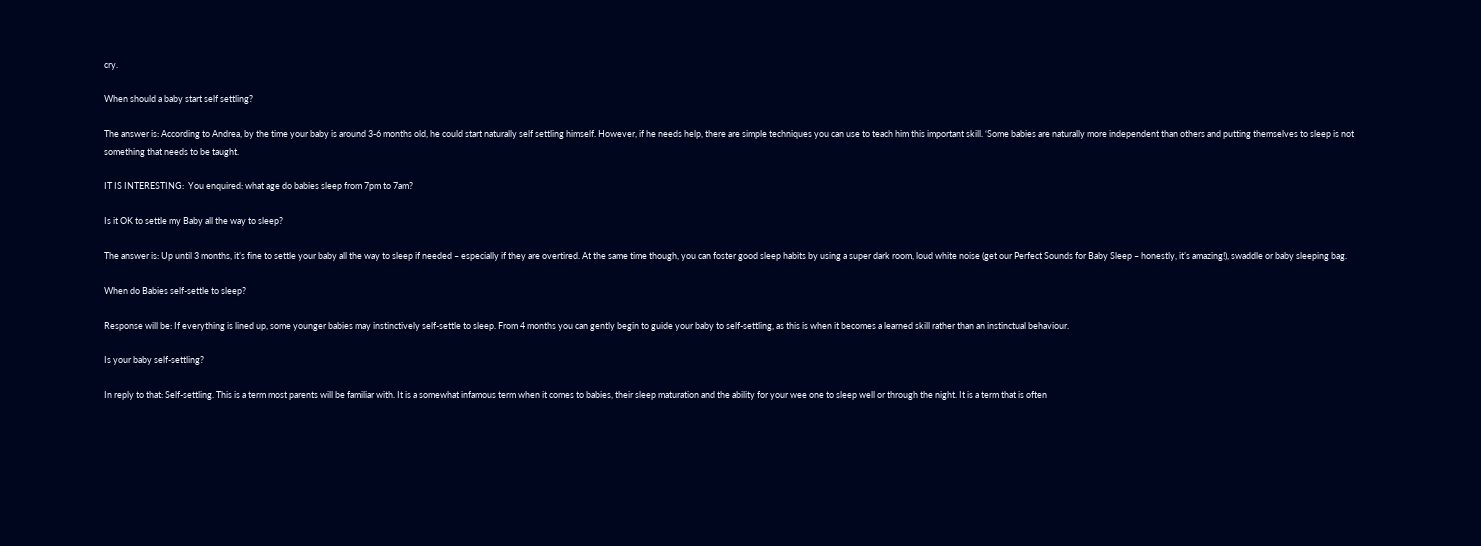cry.

When should a baby start self settling?

The answer is: According to Andrea, by the time your baby is around 3-6 months old, he could start naturally self settling himself. However, if he needs help, there are simple techniques you can use to teach him this important skill. ‘Some babies are naturally more independent than others and putting themselves to sleep is not something that needs to be taught.

IT IS INTERESTING:  You enquired: what age do babies sleep from 7pm to 7am?

Is it OK to settle my Baby all the way to sleep?

The answer is: Up until 3 months, it’s fine to settle your baby all the way to sleep if needed – especially if they are overtired. At the same time though, you can foster good sleep habits by using a super dark room, loud white noise (get our Perfect Sounds for Baby Sleep – honestly, it’s amazing!), swaddle or baby sleeping bag.

When do Babies self-settle to sleep?

Response will be: If everything is lined up, some younger babies may instinctively self-settle to sleep. From 4 months you can gently begin to guide your baby to self-settling, as this is when it becomes a learned skill rather than an instinctual behaviour.

Is your baby self-settling?

In reply to that: Self-settling. This is a term most parents will be familiar with. It is a somewhat infamous term when it comes to babies, their sleep maturation and the ability for your wee one to sleep well or through the night. It is a term that is often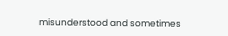misunderstood and sometimes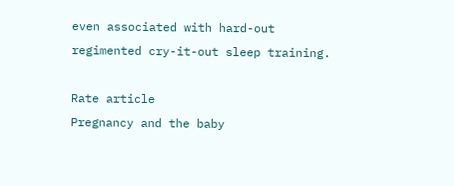even associated with hard-out regimented cry-it-out sleep training.

Rate article
Pregnancy and the baby